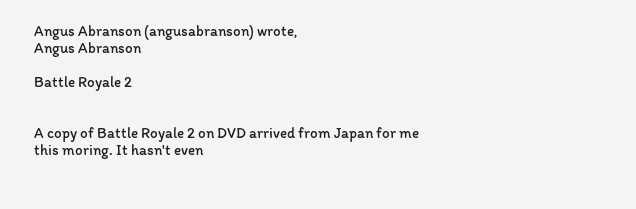Angus Abranson (angusabranson) wrote,
Angus Abranson

Battle Royale 2


A copy of Battle Royale 2 on DVD arrived from Japan for me this moring. It hasn't even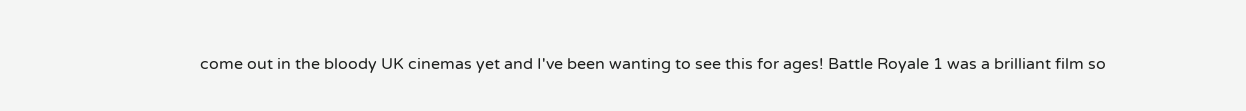come out in the bloody UK cinemas yet and I've been wanting to see this for ages! Battle Royale 1 was a brilliant film so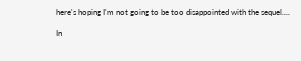here's hoping I'm not going to be too disappointed with the sequel....

In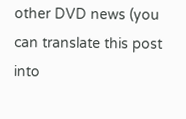other DVD news (you can translate this post into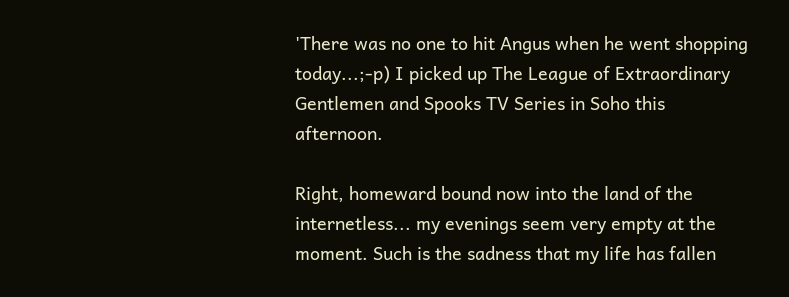'There was no one to hit Angus when he went shopping today...;-p) I picked up The League of Extraordinary Gentlemen and Spooks TV Series in Soho this afternoon.

Right, homeward bound now into the land of the internetless... my evenings seem very empty at the moment. Such is the sadness that my life has fallen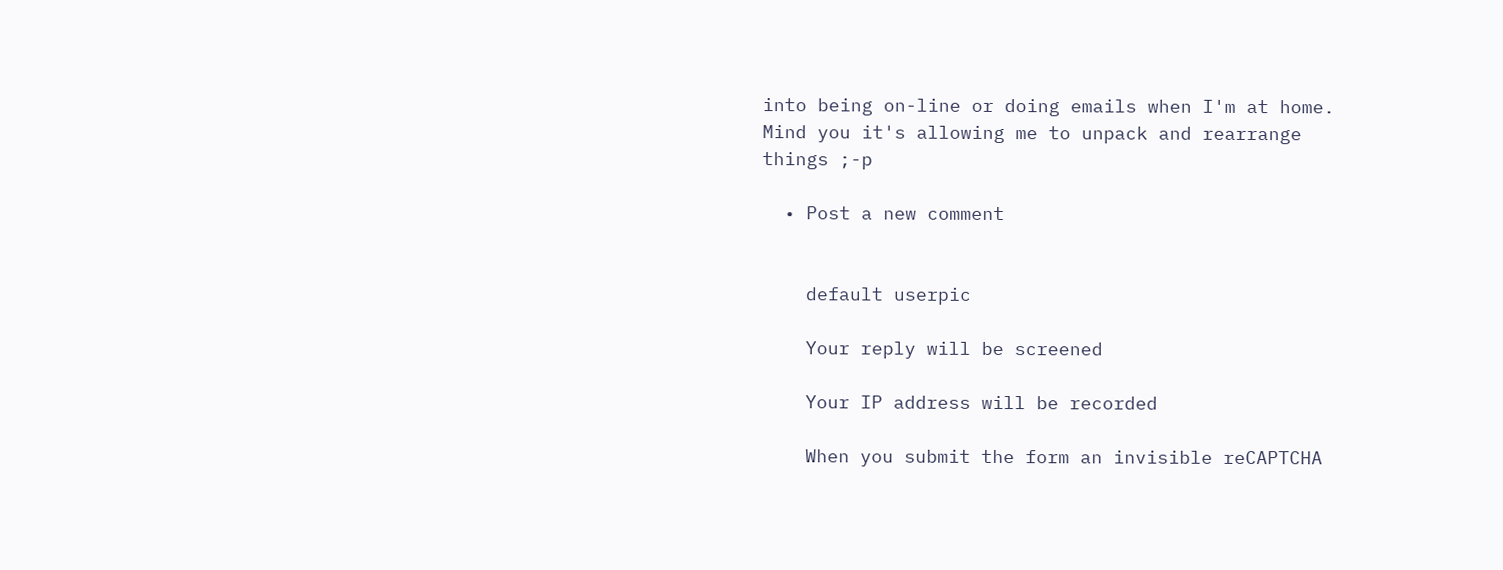into being on-line or doing emails when I'm at home. Mind you it's allowing me to unpack and rearrange things ;-p

  • Post a new comment


    default userpic

    Your reply will be screened

    Your IP address will be recorded

    When you submit the form an invisible reCAPTCHA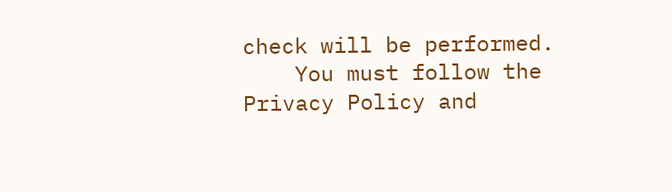check will be performed.
    You must follow the Privacy Policy and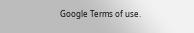Google Terms of use.